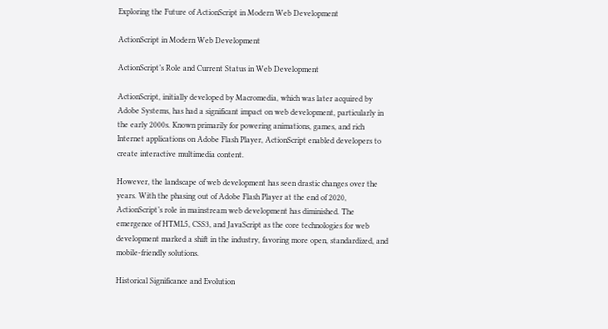Exploring the Future of ActionScript in Modern Web Development

ActionScript in Modern Web Development

ActionScript’s Role and Current Status in Web Development

ActionScript, initially developed by Macromedia, which was later acquired by Adobe Systems, has had a significant impact on web development, particularly in the early 2000s. Known primarily for powering animations, games, and rich Internet applications on Adobe Flash Player, ActionScript enabled developers to create interactive multimedia content.

However, the landscape of web development has seen drastic changes over the years. With the phasing out of Adobe Flash Player at the end of 2020, ActionScript’s role in mainstream web development has diminished. The emergence of HTML5, CSS3, and JavaScript as the core technologies for web development marked a shift in the industry, favoring more open, standardized, and mobile-friendly solutions.

Historical Significance and Evolution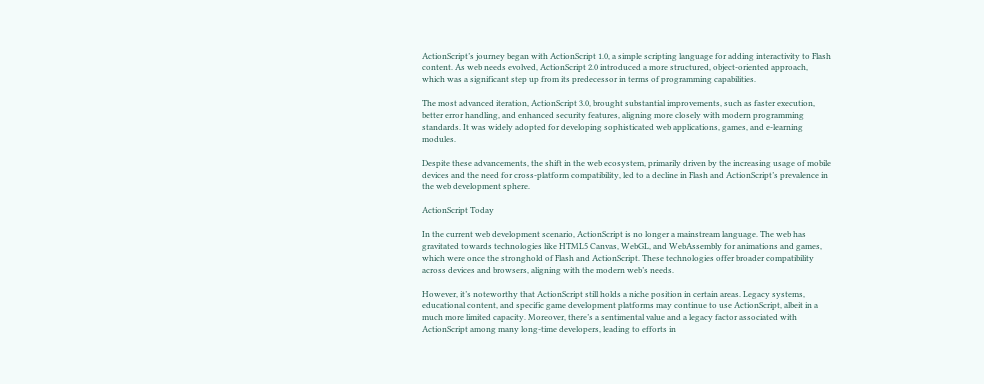ActionScript’s journey began with ActionScript 1.0, a simple scripting language for adding interactivity to Flash content. As web needs evolved, ActionScript 2.0 introduced a more structured, object-oriented approach, which was a significant step up from its predecessor in terms of programming capabilities.

The most advanced iteration, ActionScript 3.0, brought substantial improvements, such as faster execution, better error handling, and enhanced security features, aligning more closely with modern programming standards. It was widely adopted for developing sophisticated web applications, games, and e-learning modules.

Despite these advancements, the shift in the web ecosystem, primarily driven by the increasing usage of mobile devices and the need for cross-platform compatibility, led to a decline in Flash and ActionScript’s prevalence in the web development sphere.

ActionScript Today

In the current web development scenario, ActionScript is no longer a mainstream language. The web has gravitated towards technologies like HTML5 Canvas, WebGL, and WebAssembly for animations and games, which were once the stronghold of Flash and ActionScript. These technologies offer broader compatibility across devices and browsers, aligning with the modern web’s needs.

However, it’s noteworthy that ActionScript still holds a niche position in certain areas. Legacy systems, educational content, and specific game development platforms may continue to use ActionScript, albeit in a much more limited capacity. Moreover, there’s a sentimental value and a legacy factor associated with ActionScript among many long-time developers, leading to efforts in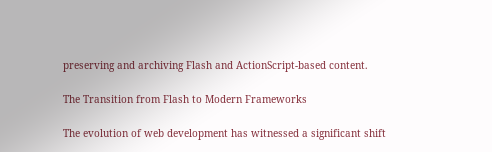preserving and archiving Flash and ActionScript-based content.

The Transition from Flash to Modern Frameworks

The evolution of web development has witnessed a significant shift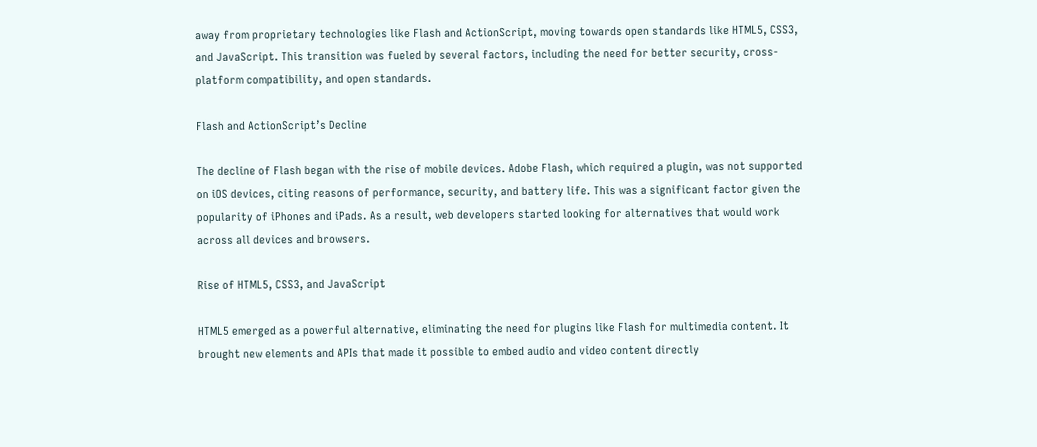away from proprietary technologies like Flash and ActionScript, moving towards open standards like HTML5, CSS3, and JavaScript. This transition was fueled by several factors, including the need for better security, cross-platform compatibility, and open standards.

Flash and ActionScript’s Decline

The decline of Flash began with the rise of mobile devices. Adobe Flash, which required a plugin, was not supported on iOS devices, citing reasons of performance, security, and battery life. This was a significant factor given the popularity of iPhones and iPads. As a result, web developers started looking for alternatives that would work across all devices and browsers.

Rise of HTML5, CSS3, and JavaScript

HTML5 emerged as a powerful alternative, eliminating the need for plugins like Flash for multimedia content. It brought new elements and APIs that made it possible to embed audio and video content directly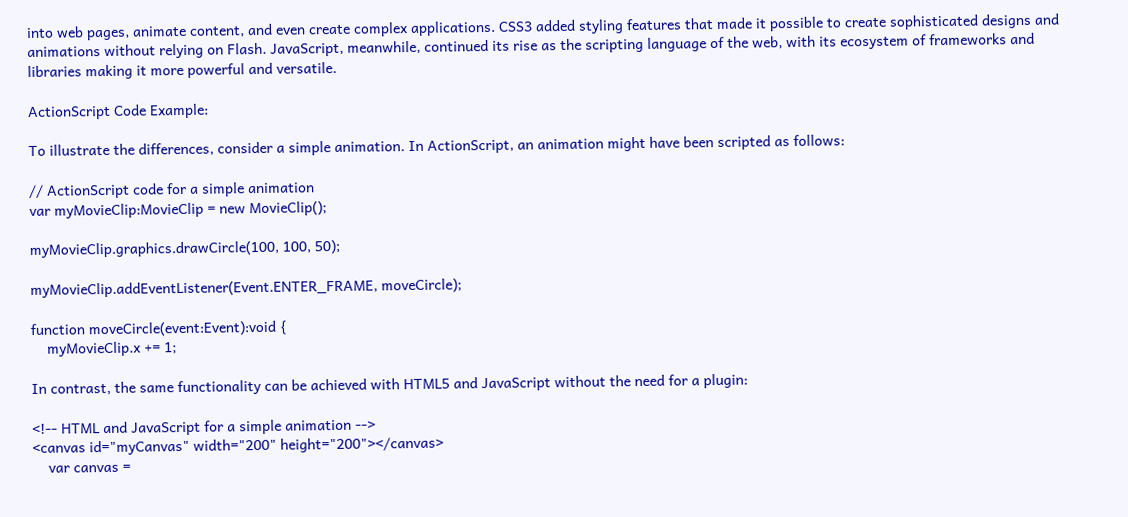into web pages, animate content, and even create complex applications. CSS3 added styling features that made it possible to create sophisticated designs and animations without relying on Flash. JavaScript, meanwhile, continued its rise as the scripting language of the web, with its ecosystem of frameworks and libraries making it more powerful and versatile.

ActionScript Code Example:

To illustrate the differences, consider a simple animation. In ActionScript, an animation might have been scripted as follows:

// ActionScript code for a simple animation
var myMovieClip:MovieClip = new MovieClip();

myMovieClip.graphics.drawCircle(100, 100, 50);

myMovieClip.addEventListener(Event.ENTER_FRAME, moveCircle);

function moveCircle(event:Event):void {
    myMovieClip.x += 1;

In contrast, the same functionality can be achieved with HTML5 and JavaScript without the need for a plugin:

<!-- HTML and JavaScript for a simple animation -->
<canvas id="myCanvas" width="200" height="200"></canvas>
    var canvas =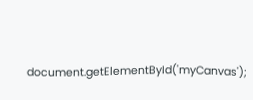document.getElementById('myCanvas');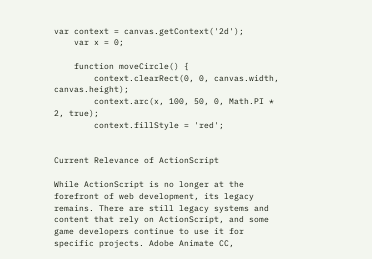var context = canvas.getContext('2d');
    var x = 0;

    function moveCircle() {
        context.clearRect(0, 0, canvas.width, canvas.height);
        context.arc(x, 100, 50, 0, Math.PI * 2, true);
        context.fillStyle = 'red';


Current Relevance of ActionScript

While ActionScript is no longer at the forefront of web development, its legacy remains. There are still legacy systems and content that rely on ActionScript, and some game developers continue to use it for specific projects. Adobe Animate CC,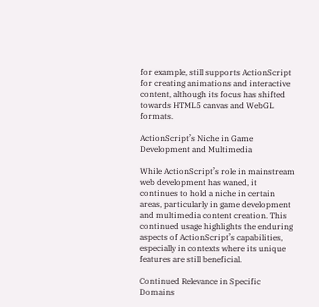for example, still supports ActionScript for creating animations and interactive content, although its focus has shifted towards HTML5 canvas and WebGL formats.

ActionScript’s Niche in Game Development and Multimedia

While ActionScript’s role in mainstream web development has waned, it continues to hold a niche in certain areas, particularly in game development and multimedia content creation. This continued usage highlights the enduring aspects of ActionScript’s capabilities, especially in contexts where its unique features are still beneficial.

Continued Relevance in Specific Domains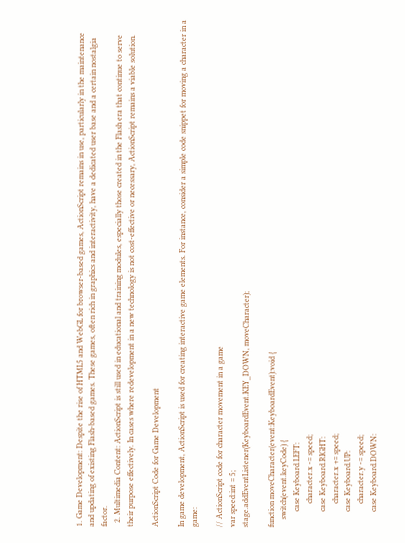1. Game Development: Despite the rise of HTML5 and WebGL for browser-based games, ActionScript remains in use, particularly in the maintenance and updating of existing Flash-based games. These games, often rich in graphics and interactivity, have a dedicated user base and a certain nostalgia factor.
  2. Multimedia Content: ActionScript is still used in educational and training modules, especially those created in the Flash era that continue to serve their purpose effectively. In cases where redevelopment in a new technology is not cost-effective or necessary, ActionScript remains a viable solution.

ActionScript Code for Game Development

In game development, ActionScript is used for creating interactive game elements. For instance, consider a simple code snippet for moving a character in a game:

// ActionScript code for character movement in a game
var speed:int = 5;
stage.addEventListener(KeyboardEvent.KEY_DOWN, moveCharacter);

function moveCharacter(event:KeyboardEvent):void {
    switch(event.keyCode) {
        case Keyboard.LEFT:
            character.x -= speed;
        case Keyboard.RIGHT:
            character.x += speed;
        case Keyboard.UP:
            character.y -= speed;
        case Keyboard.DOWN: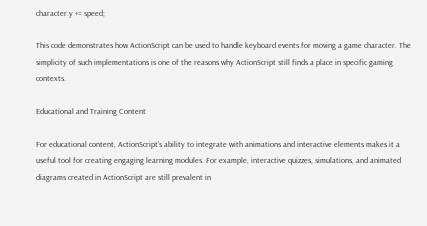character.y += speed;

This code demonstrates how ActionScript can be used to handle keyboard events for moving a game character. The simplicity of such implementations is one of the reasons why ActionScript still finds a place in specific gaming contexts.

Educational and Training Content

For educational content, ActionScript’s ability to integrate with animations and interactive elements makes it a useful tool for creating engaging learning modules. For example, interactive quizzes, simulations, and animated diagrams created in ActionScript are still prevalent in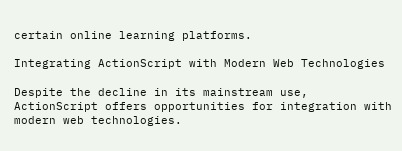certain online learning platforms.

Integrating ActionScript with Modern Web Technologies

Despite the decline in its mainstream use, ActionScript offers opportunities for integration with modern web technologies.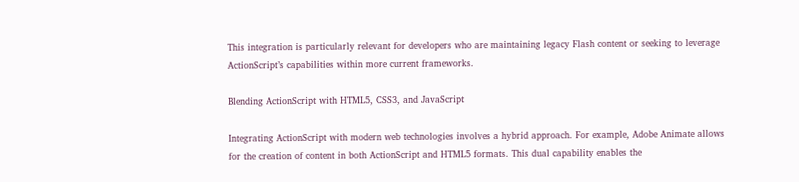This integration is particularly relevant for developers who are maintaining legacy Flash content or seeking to leverage ActionScript’s capabilities within more current frameworks.

Blending ActionScript with HTML5, CSS3, and JavaScript

Integrating ActionScript with modern web technologies involves a hybrid approach. For example, Adobe Animate allows for the creation of content in both ActionScript and HTML5 formats. This dual capability enables the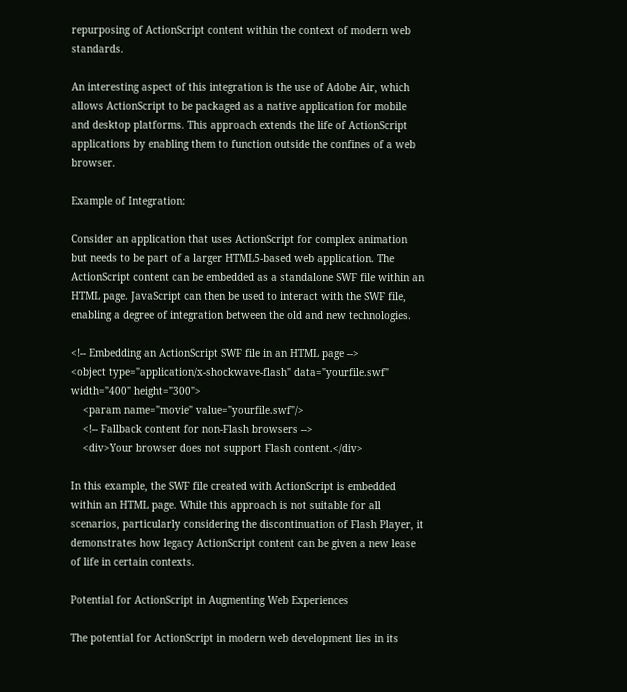repurposing of ActionScript content within the context of modern web standards.

An interesting aspect of this integration is the use of Adobe Air, which allows ActionScript to be packaged as a native application for mobile and desktop platforms. This approach extends the life of ActionScript applications by enabling them to function outside the confines of a web browser.

Example of Integration:

Consider an application that uses ActionScript for complex animation but needs to be part of a larger HTML5-based web application. The ActionScript content can be embedded as a standalone SWF file within an HTML page. JavaScript can then be used to interact with the SWF file, enabling a degree of integration between the old and new technologies.

<!-- Embedding an ActionScript SWF file in an HTML page -->
<object type="application/x-shockwave-flash" data="yourfile.swf" width="400" height="300">
    <param name="movie" value="yourfile.swf"/>
    <!-- Fallback content for non-Flash browsers -->
    <div>Your browser does not support Flash content.</div>

In this example, the SWF file created with ActionScript is embedded within an HTML page. While this approach is not suitable for all scenarios, particularly considering the discontinuation of Flash Player, it demonstrates how legacy ActionScript content can be given a new lease of life in certain contexts.

Potential for ActionScript in Augmenting Web Experiences

The potential for ActionScript in modern web development lies in its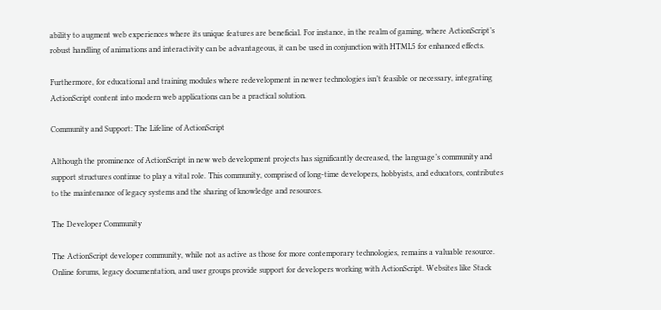ability to augment web experiences where its unique features are beneficial. For instance, in the realm of gaming, where ActionScript’s robust handling of animations and interactivity can be advantageous, it can be used in conjunction with HTML5 for enhanced effects.

Furthermore, for educational and training modules where redevelopment in newer technologies isn’t feasible or necessary, integrating ActionScript content into modern web applications can be a practical solution.

Community and Support: The Lifeline of ActionScript

Although the prominence of ActionScript in new web development projects has significantly decreased, the language’s community and support structures continue to play a vital role. This community, comprised of long-time developers, hobbyists, and educators, contributes to the maintenance of legacy systems and the sharing of knowledge and resources.

The Developer Community

The ActionScript developer community, while not as active as those for more contemporary technologies, remains a valuable resource. Online forums, legacy documentation, and user groups provide support for developers working with ActionScript. Websites like Stack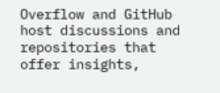Overflow and GitHub host discussions and repositories that offer insights,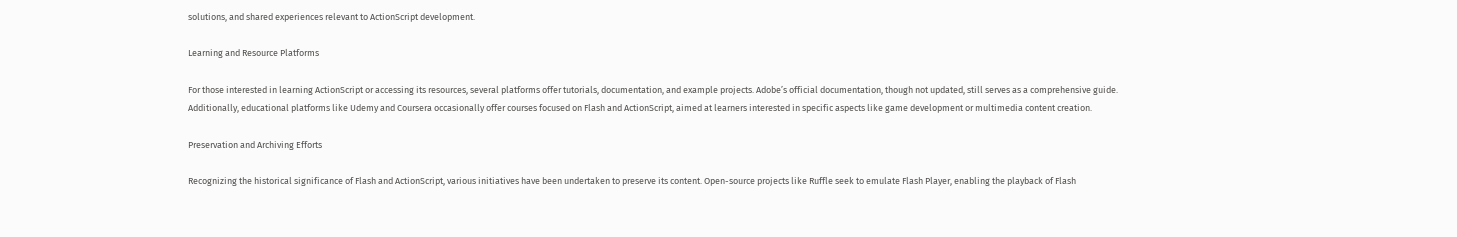solutions, and shared experiences relevant to ActionScript development.

Learning and Resource Platforms

For those interested in learning ActionScript or accessing its resources, several platforms offer tutorials, documentation, and example projects. Adobe’s official documentation, though not updated, still serves as a comprehensive guide. Additionally, educational platforms like Udemy and Coursera occasionally offer courses focused on Flash and ActionScript, aimed at learners interested in specific aspects like game development or multimedia content creation.

Preservation and Archiving Efforts

Recognizing the historical significance of Flash and ActionScript, various initiatives have been undertaken to preserve its content. Open-source projects like Ruffle seek to emulate Flash Player, enabling the playback of Flash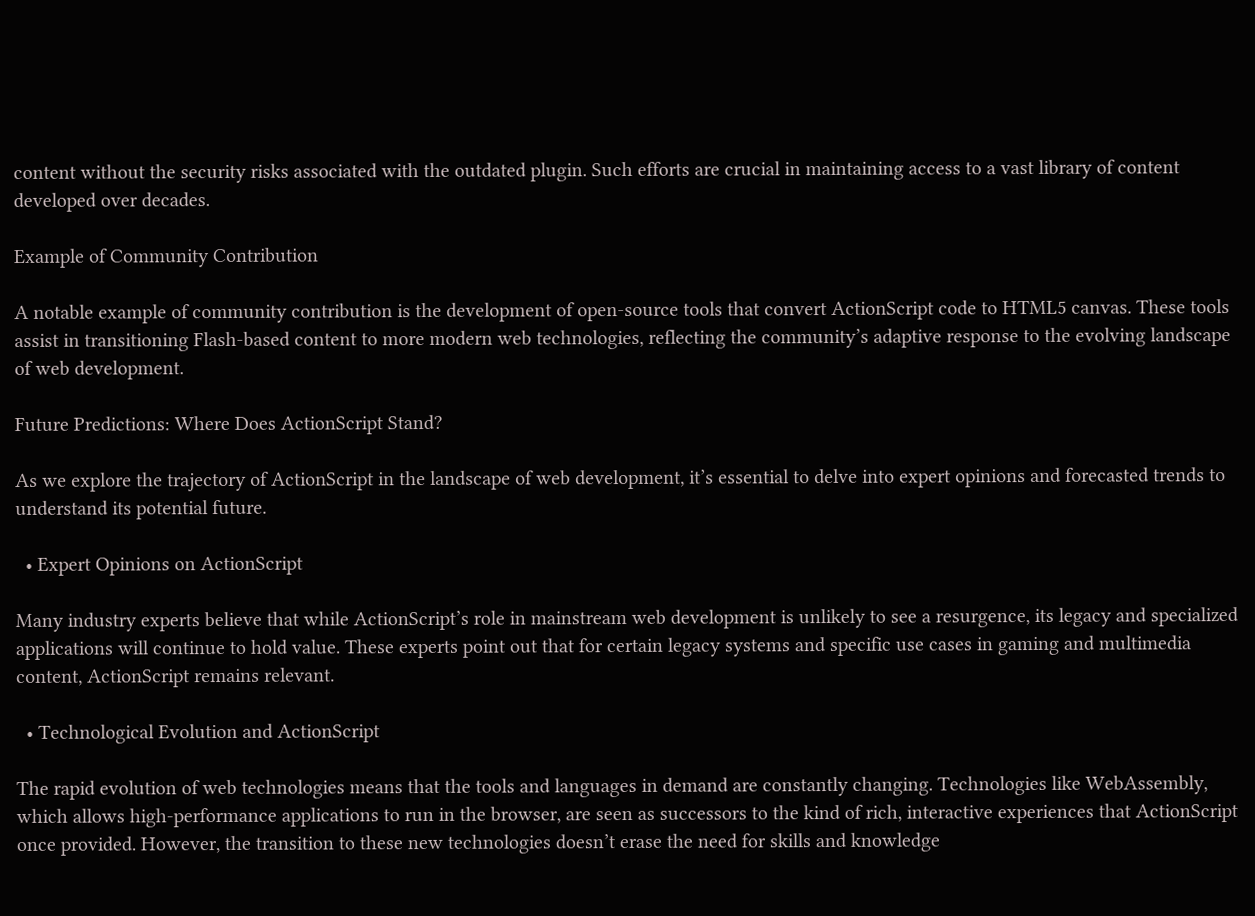content without the security risks associated with the outdated plugin. Such efforts are crucial in maintaining access to a vast library of content developed over decades.

Example of Community Contribution

A notable example of community contribution is the development of open-source tools that convert ActionScript code to HTML5 canvas. These tools assist in transitioning Flash-based content to more modern web technologies, reflecting the community’s adaptive response to the evolving landscape of web development.

Future Predictions: Where Does ActionScript Stand?

As we explore the trajectory of ActionScript in the landscape of web development, it’s essential to delve into expert opinions and forecasted trends to understand its potential future.

  • Expert Opinions on ActionScript

Many industry experts believe that while ActionScript’s role in mainstream web development is unlikely to see a resurgence, its legacy and specialized applications will continue to hold value. These experts point out that for certain legacy systems and specific use cases in gaming and multimedia content, ActionScript remains relevant.

  • Technological Evolution and ActionScript

The rapid evolution of web technologies means that the tools and languages in demand are constantly changing. Technologies like WebAssembly, which allows high-performance applications to run in the browser, are seen as successors to the kind of rich, interactive experiences that ActionScript once provided. However, the transition to these new technologies doesn’t erase the need for skills and knowledge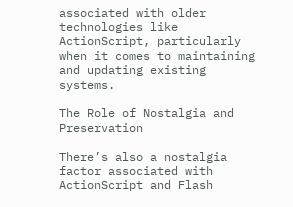associated with older technologies like ActionScript, particularly when it comes to maintaining and updating existing systems.

The Role of Nostalgia and Preservation

There’s also a nostalgia factor associated with ActionScript and Flash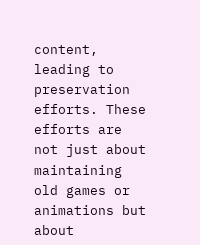content, leading to preservation efforts. These efforts are not just about maintaining old games or animations but about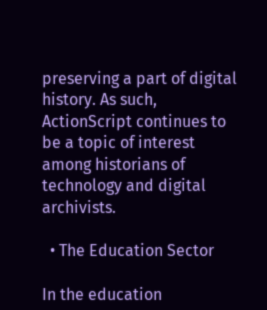preserving a part of digital history. As such, ActionScript continues to be a topic of interest among historians of technology and digital archivists.

  • The Education Sector

In the education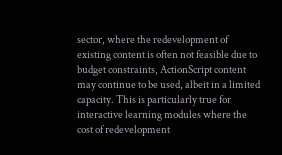sector, where the redevelopment of existing content is often not feasible due to budget constraints, ActionScript content may continue to be used, albeit in a limited capacity. This is particularly true for interactive learning modules where the cost of redevelopment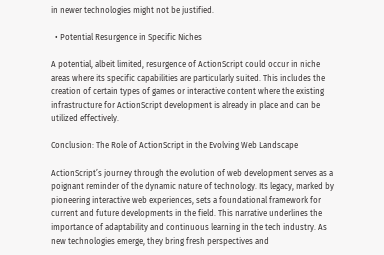in newer technologies might not be justified.

  • Potential Resurgence in Specific Niches

A potential, albeit limited, resurgence of ActionScript could occur in niche areas where its specific capabilities are particularly suited. This includes the creation of certain types of games or interactive content where the existing infrastructure for ActionScript development is already in place and can be utilized effectively.

Conclusion: The Role of ActionScript in the Evolving Web Landscape

ActionScript’s journey through the evolution of web development serves as a poignant reminder of the dynamic nature of technology. Its legacy, marked by pioneering interactive web experiences, sets a foundational framework for current and future developments in the field. This narrative underlines the importance of adaptability and continuous learning in the tech industry. As new technologies emerge, they bring fresh perspectives and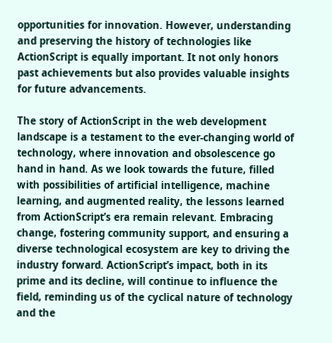opportunities for innovation. However, understanding and preserving the history of technologies like ActionScript is equally important. It not only honors past achievements but also provides valuable insights for future advancements.

The story of ActionScript in the web development landscape is a testament to the ever-changing world of technology, where innovation and obsolescence go hand in hand. As we look towards the future, filled with possibilities of artificial intelligence, machine learning, and augmented reality, the lessons learned from ActionScript’s era remain relevant. Embracing change, fostering community support, and ensuring a diverse technological ecosystem are key to driving the industry forward. ActionScript’s impact, both in its prime and its decline, will continue to influence the field, reminding us of the cyclical nature of technology and the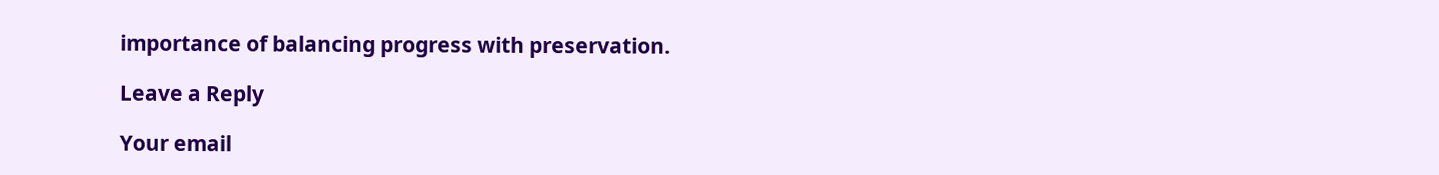importance of balancing progress with preservation.

Leave a Reply

Your email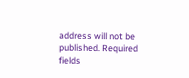address will not be published. Required fields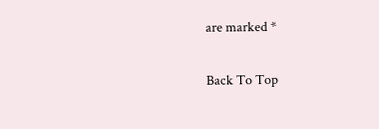are marked *

Back To Top